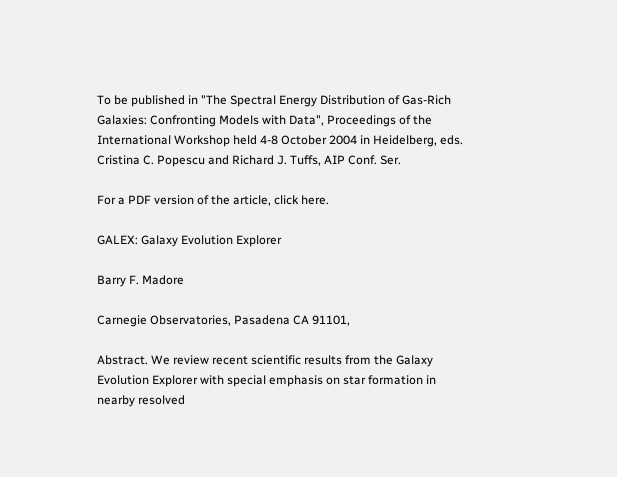To be published in "The Spectral Energy Distribution of Gas-Rich Galaxies: Confronting Models with Data", Proceedings of the International Workshop held 4-8 October 2004 in Heidelberg, eds. Cristina C. Popescu and Richard J. Tuffs, AIP Conf. Ser.

For a PDF version of the article, click here.

GALEX: Galaxy Evolution Explorer

Barry F. Madore

Carnegie Observatories, Pasadena CA 91101,

Abstract. We review recent scientific results from the Galaxy Evolution Explorer with special emphasis on star formation in nearby resolved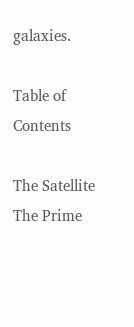galaxies.

Table of Contents

The Satellite
The Prime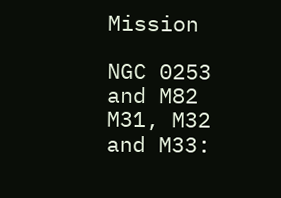Mission

NGC 0253 and M82
M31, M32 and M33: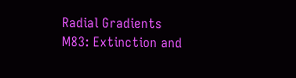Radial Gradients
M83: Extinction and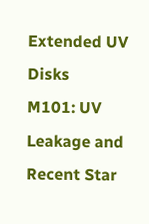Extended UV Disks
M101: UV Leakage and Recent Star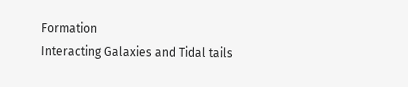Formation
Interacting Galaxies and Tidal tails